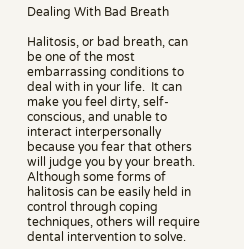Dealing With Bad Breath

Halitosis, or bad breath, can be one of the most embarrassing conditions to deal with in your life.  It can make you feel dirty, self-conscious, and unable to interact interpersonally because you fear that others will judge you by your breath.  Although some forms of halitosis can be easily held in control through coping techniques, others will require dental intervention to solve.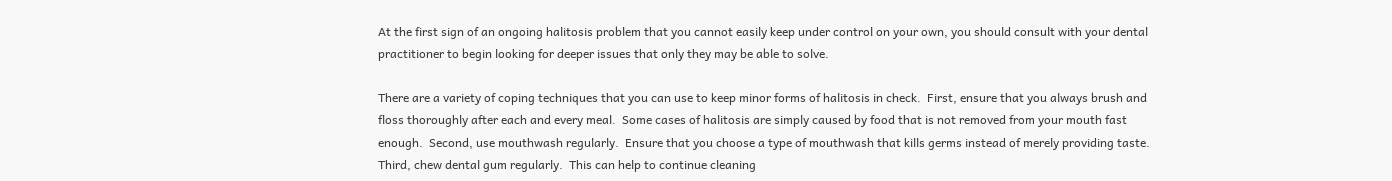At the first sign of an ongoing halitosis problem that you cannot easily keep under control on your own, you should consult with your dental practitioner to begin looking for deeper issues that only they may be able to solve.

There are a variety of coping techniques that you can use to keep minor forms of halitosis in check.  First, ensure that you always brush and floss thoroughly after each and every meal.  Some cases of halitosis are simply caused by food that is not removed from your mouth fast enough.  Second, use mouthwash regularly.  Ensure that you choose a type of mouthwash that kills germs instead of merely providing taste.  Third, chew dental gum regularly.  This can help to continue cleaning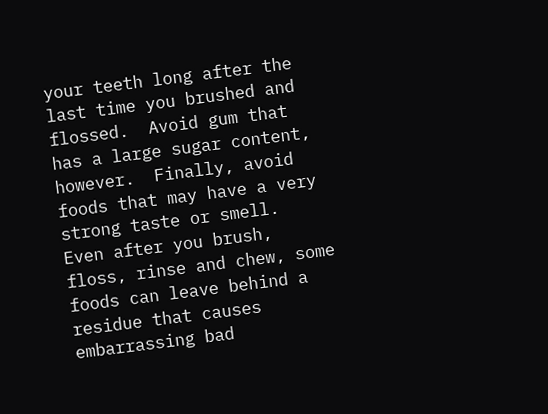your teeth long after the last time you brushed and flossed.  Avoid gum that has a large sugar content, however.  Finally, avoid foods that may have a very strong taste or smell.  Even after you brush, floss, rinse and chew, some foods can leave behind a residue that causes embarrassing bad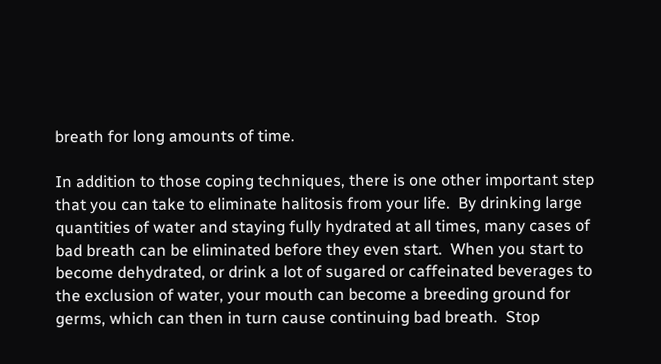breath for long amounts of time.

In addition to those coping techniques, there is one other important step that you can take to eliminate halitosis from your life.  By drinking large quantities of water and staying fully hydrated at all times, many cases of bad breath can be eliminated before they even start.  When you start to become dehydrated, or drink a lot of sugared or caffeinated beverages to the exclusion of water, your mouth can become a breeding ground for germs, which can then in turn cause continuing bad breath.  Stop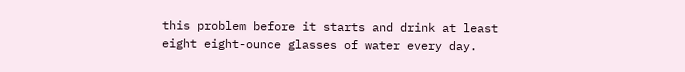this problem before it starts and drink at least eight eight-ounce glasses of water every day.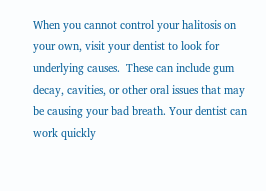When you cannot control your halitosis on your own, visit your dentist to look for underlying causes.  These can include gum decay, cavities, or other oral issues that may be causing your bad breath. Your dentist can work quickly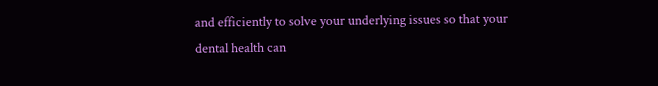and efficiently to solve your underlying issues so that your dental health can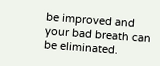be improved and your bad breath can be eliminated.